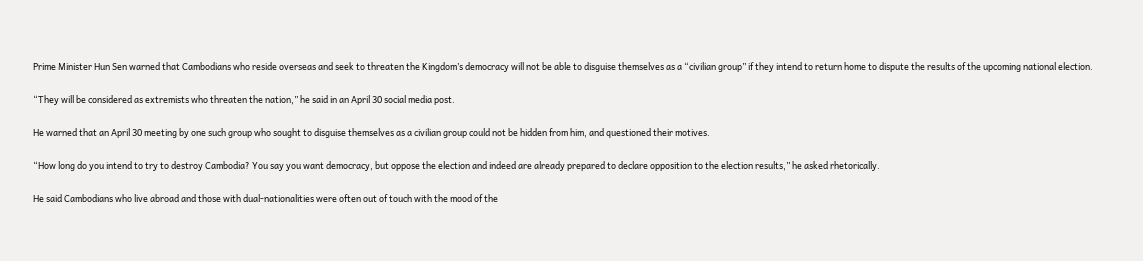Prime Minister Hun Sen warned that Cambodians who reside overseas and seek to threaten the Kingdom’s democracy will not be able to disguise themselves as a “civilian group” if they intend to return home to dispute the results of the upcoming national election.

“They will be considered as extremists who threaten the nation,” he said in an April 30 social media post.

He warned that an April 30 meeting by one such group who sought to disguise themselves as a civilian group could not be hidden from him, and questioned their motives.

“How long do you intend to try to destroy Cambodia? You say you want democracy, but oppose the election and indeed are already prepared to declare opposition to the election results,” he asked rhetorically.

He said Cambodians who live abroad and those with dual-nationalities were often out of touch with the mood of the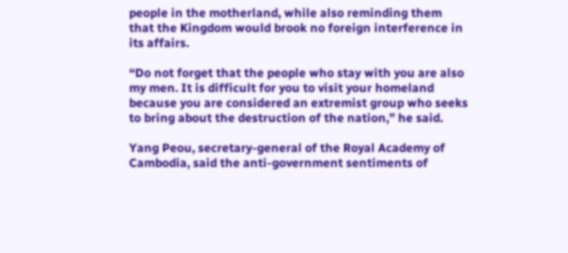people in the motherland, while also reminding them that the Kingdom would brook no foreign interference in its affairs.

“Do not forget that the people who stay with you are also my men. It is difficult for you to visit your homeland because you are considered an extremist group who seeks to bring about the destruction of the nation,” he said.

Yang Peou, secretary-general of the Royal Academy of Cambodia, said the anti-government sentiments of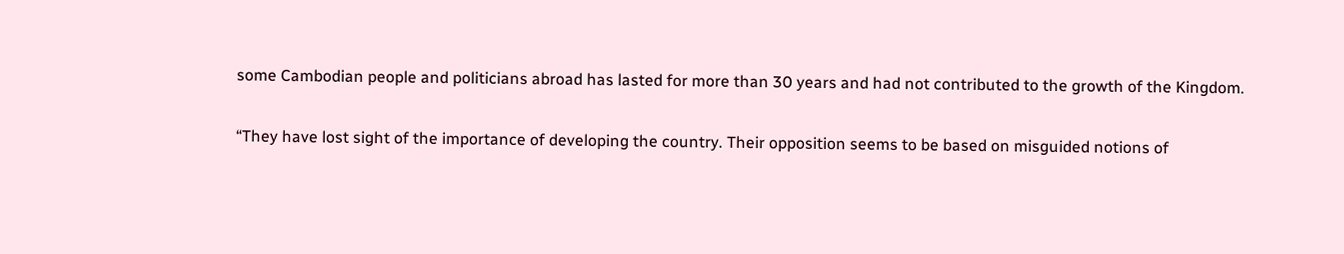some Cambodian people and politicians abroad has lasted for more than 30 years and had not contributed to the growth of the Kingdom.

“They have lost sight of the importance of developing the country. Their opposition seems to be based on misguided notions of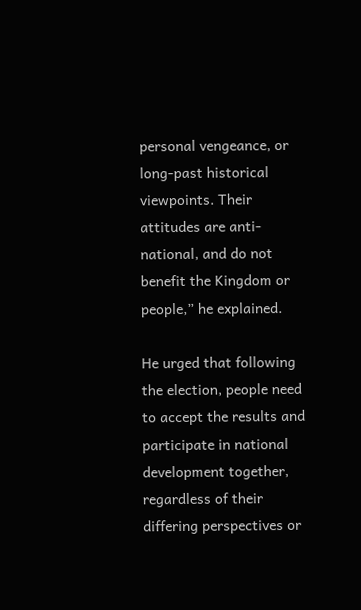personal vengeance, or long-past historical viewpoints. Their attitudes are anti-national, and do not benefit the Kingdom or people,” he explained.

He urged that following the election, people need to accept the results and participate in national development together, regardless of their differing perspectives or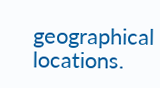geographical locations.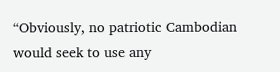“Obviously, no patriotic Cambodian would seek to use any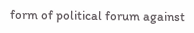form of political forum against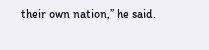their own nation,” he said.